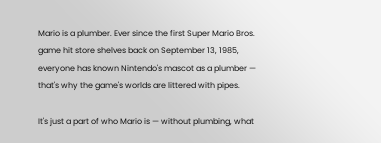Mario is a plumber. Ever since the first Super Mario Bros. game hit store shelves back on September 13, 1985, everyone has known Nintendo's mascot as a plumber — that's why the game's worlds are littered with pipes.

It's just a part of who Mario is — without plumbing, what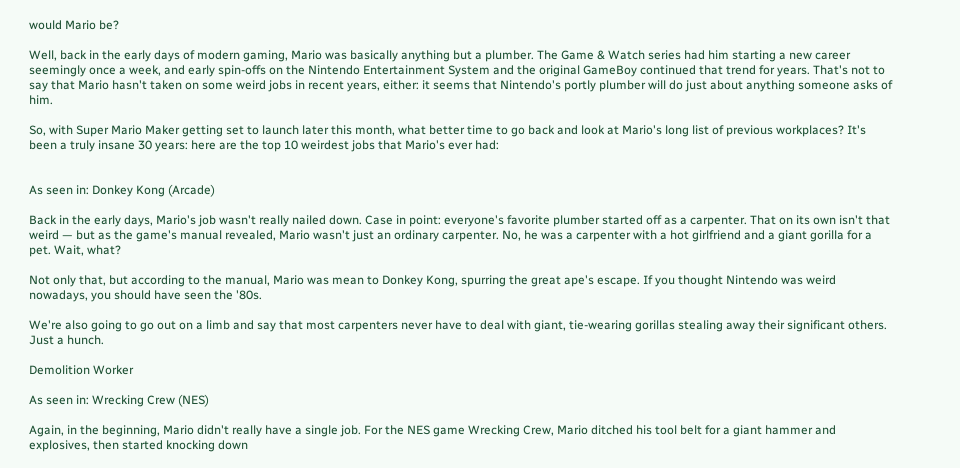would Mario be?

Well, back in the early days of modern gaming, Mario was basically anything but a plumber. The Game & Watch series had him starting a new career seemingly once a week, and early spin-offs on the Nintendo Entertainment System and the original GameBoy continued that trend for years. That's not to say that Mario hasn't taken on some weird jobs in recent years, either: it seems that Nintendo's portly plumber will do just about anything someone asks of him.

So, with Super Mario Maker getting set to launch later this month, what better time to go back and look at Mario's long list of previous workplaces? It's been a truly insane 30 years: here are the top 10 weirdest jobs that Mario's ever had:


As seen in: Donkey Kong (Arcade)

Back in the early days, Mario's job wasn't really nailed down. Case in point: everyone's favorite plumber started off as a carpenter. That on its own isn't that weird — but as the game's manual revealed, Mario wasn't just an ordinary carpenter. No, he was a carpenter with a hot girlfriend and a giant gorilla for a pet. Wait, what?

Not only that, but according to the manual, Mario was mean to Donkey Kong, spurring the great ape's escape. If you thought Nintendo was weird nowadays, you should have seen the '80s.

We're also going to go out on a limb and say that most carpenters never have to deal with giant, tie-wearing gorillas stealing away their significant others. Just a hunch.

Demolition Worker

As seen in: Wrecking Crew (NES)

Again, in the beginning, Mario didn't really have a single job. For the NES game Wrecking Crew, Mario ditched his tool belt for a giant hammer and explosives, then started knocking down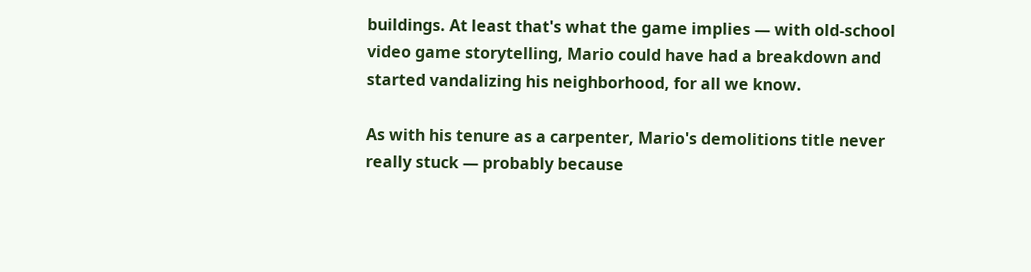buildings. At least that's what the game implies — with old-school video game storytelling, Mario could have had a breakdown and started vandalizing his neighborhood, for all we know.

As with his tenure as a carpenter, Mario's demolitions title never really stuck — probably because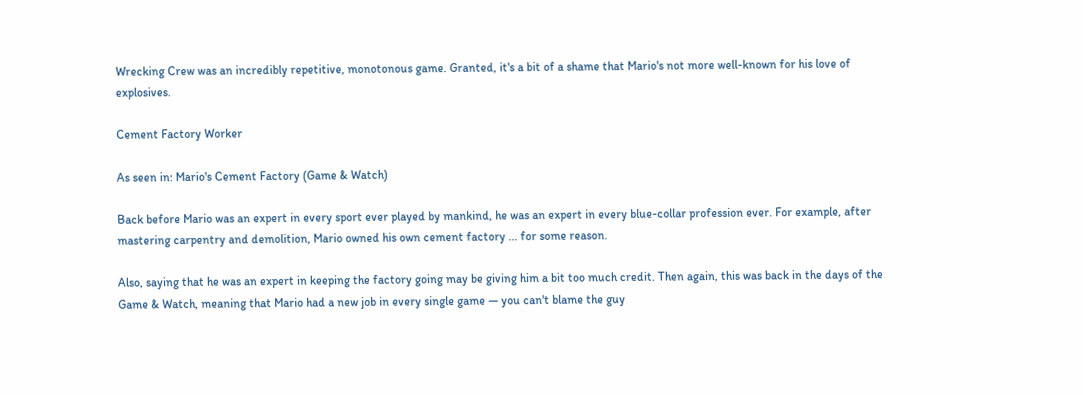Wrecking Crew was an incredibly repetitive, monotonous game. Granted, it's a bit of a shame that Mario's not more well-known for his love of explosives.

Cement Factory Worker

As seen in: Mario's Cement Factory (Game & Watch)

Back before Mario was an expert in every sport ever played by mankind, he was an expert in every blue-collar profession ever. For example, after mastering carpentry and demolition, Mario owned his own cement factory ... for some reason.

Also, saying that he was an expert in keeping the factory going may be giving him a bit too much credit. Then again, this was back in the days of the Game & Watch, meaning that Mario had a new job in every single game — you can't blame the guy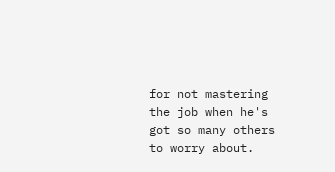for not mastering the job when he's got so many others to worry about.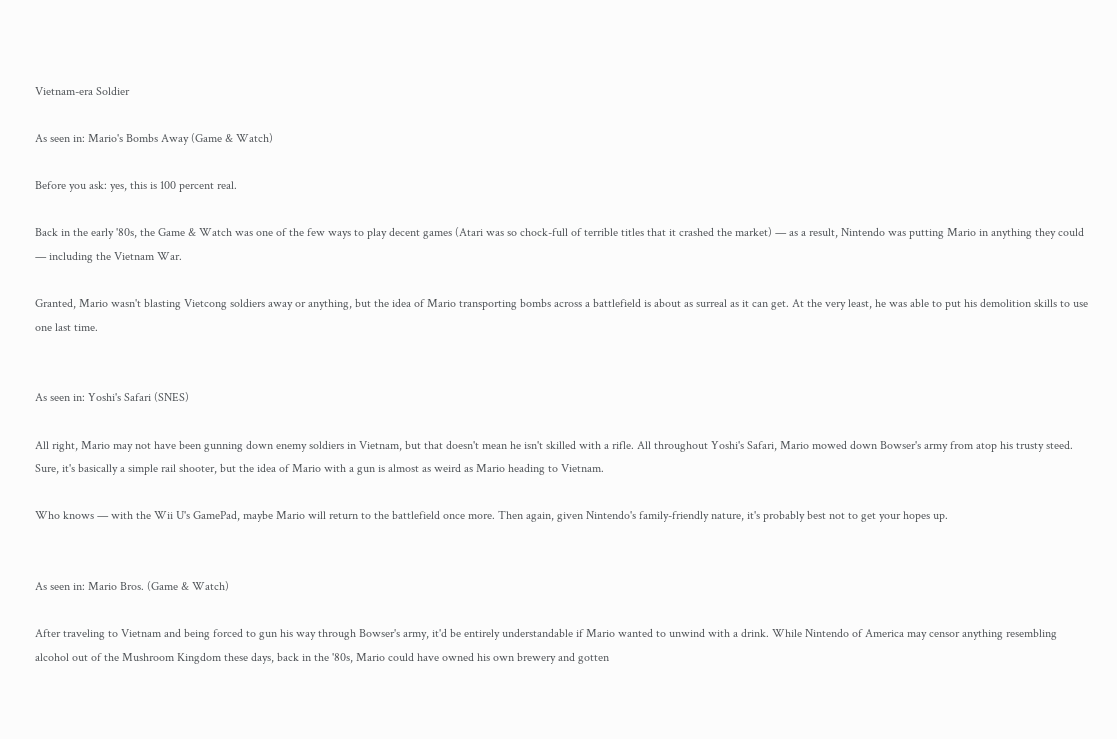Vietnam-era Soldier

As seen in: Mario's Bombs Away (Game & Watch)

Before you ask: yes, this is 100 percent real.

Back in the early '80s, the Game & Watch was one of the few ways to play decent games (Atari was so chock-full of terrible titles that it crashed the market) — as a result, Nintendo was putting Mario in anything they could — including the Vietnam War.

Granted, Mario wasn't blasting Vietcong soldiers away or anything, but the idea of Mario transporting bombs across a battlefield is about as surreal as it can get. At the very least, he was able to put his demolition skills to use one last time.


As seen in: Yoshi's Safari (SNES)

All right, Mario may not have been gunning down enemy soldiers in Vietnam, but that doesn't mean he isn't skilled with a rifle. All throughout Yoshi's Safari, Mario mowed down Bowser's army from atop his trusty steed. Sure, it's basically a simple rail shooter, but the idea of Mario with a gun is almost as weird as Mario heading to Vietnam.

Who knows — with the Wii U's GamePad, maybe Mario will return to the battlefield once more. Then again, given Nintendo's family-friendly nature, it's probably best not to get your hopes up.


As seen in: Mario Bros. (Game & Watch)

After traveling to Vietnam and being forced to gun his way through Bowser's army, it'd be entirely understandable if Mario wanted to unwind with a drink. While Nintendo of America may censor anything resembling alcohol out of the Mushroom Kingdom these days, back in the '80s, Mario could have owned his own brewery and gotten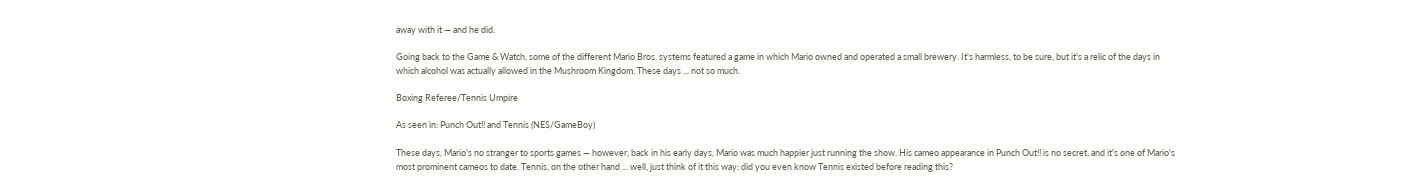away with it — and he did.

Going back to the Game & Watch, some of the different Mario Bros. systems featured a game in which Mario owned and operated a small brewery. It's harmless, to be sure, but it's a relic of the days in which alcohol was actually allowed in the Mushroom Kingdom. These days ... not so much.

Boxing Referee/Tennis Umpire

As seen in: Punch Out!! and Tennis (NES/GameBoy)

These days, Mario's no stranger to sports games — however, back in his early days, Mario was much happier just running the show. His cameo appearance in Punch Out!! is no secret, and it's one of Mario's most prominent cameos to date. Tennis, on the other hand ... well, just think of it this way: did you even know Tennis existed before reading this?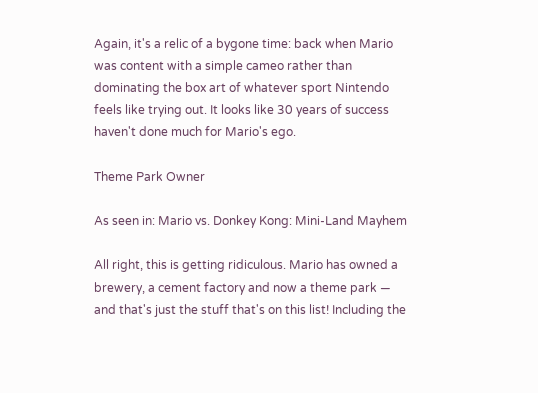Again, it's a relic of a bygone time: back when Mario was content with a simple cameo rather than dominating the box art of whatever sport Nintendo feels like trying out. It looks like 30 years of success haven't done much for Mario's ego.

Theme Park Owner

As seen in: Mario vs. Donkey Kong: Mini-Land Mayhem

All right, this is getting ridiculous. Mario has owned a brewery, a cement factory and now a theme park — and that's just the stuff that's on this list! Including the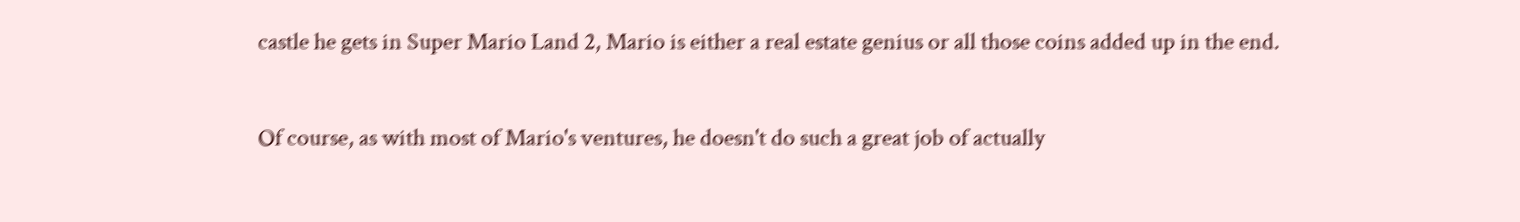castle he gets in Super Mario Land 2, Mario is either a real estate genius or all those coins added up in the end.

Of course, as with most of Mario's ventures, he doesn't do such a great job of actually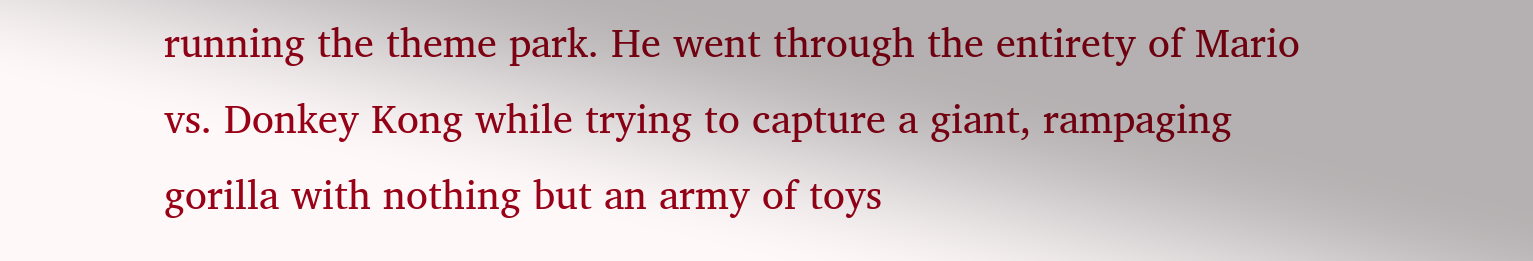running the theme park. He went through the entirety of Mario vs. Donkey Kong while trying to capture a giant, rampaging gorilla with nothing but an army of toys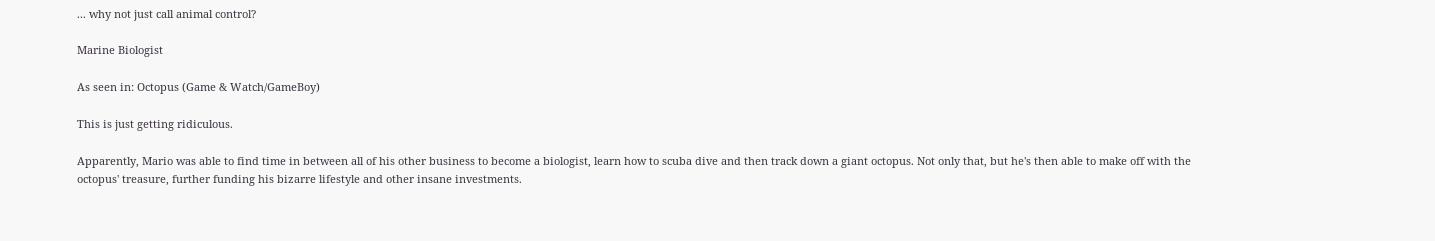... why not just call animal control?

Marine Biologist

As seen in: Octopus (Game & Watch/GameBoy)

This is just getting ridiculous.

Apparently, Mario was able to find time in between all of his other business to become a biologist, learn how to scuba dive and then track down a giant octopus. Not only that, but he's then able to make off with the octopus' treasure, further funding his bizarre lifestyle and other insane investments.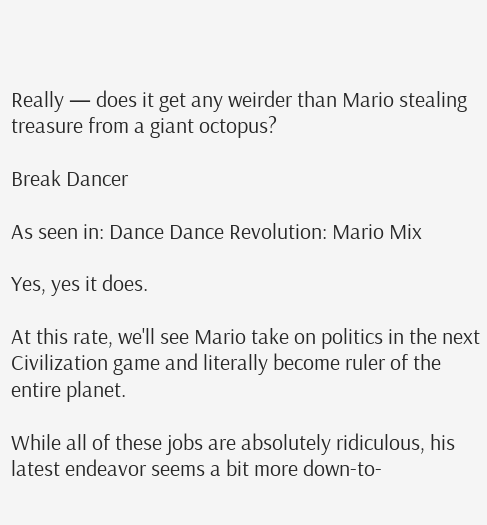Really — does it get any weirder than Mario stealing treasure from a giant octopus?

Break Dancer

As seen in: Dance Dance Revolution: Mario Mix

Yes, yes it does.

At this rate, we'll see Mario take on politics in the next Civilization game and literally become ruler of the entire planet.

While all of these jobs are absolutely ridiculous, his latest endeavor seems a bit more down-to-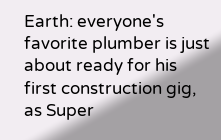Earth: everyone's favorite plumber is just about ready for his first construction gig, as Super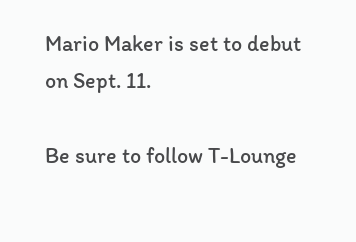Mario Maker is set to debut on Sept. 11.

Be sure to follow T-Lounge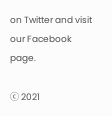on Twitter and visit our Facebook page.

ⓒ 2021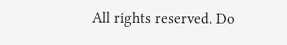All rights reserved. Do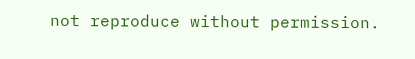not reproduce without permission.